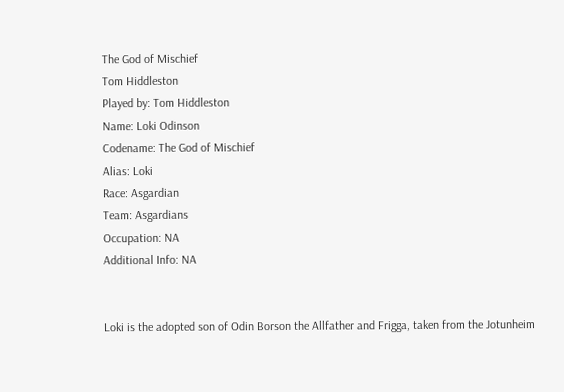The God of Mischief
Tom Hiddleston
Played by: Tom Hiddleston
Name: Loki Odinson
Codename: The God of Mischief
Alias: Loki
Race: Asgardian
Team: Asgardians
Occupation: NA
Additional Info: NA


Loki is the adopted son of Odin Borson the Allfather and Frigga, taken from the Jotunheim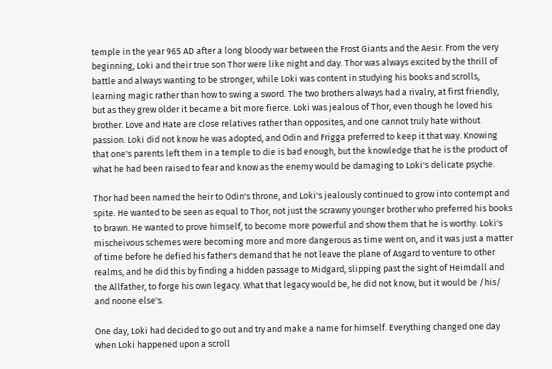temple in the year 965 AD after a long bloody war between the Frost Giants and the Aesir. From the very beginning, Loki and their true son Thor were like night and day. Thor was always excited by the thrill of battle and always wanting to be stronger, while Loki was content in studying his books and scrolls, learning magic rather than how to swing a sword. The two brothers always had a rivalry, at first friendly, but as they grew older it became a bit more fierce. Loki was jealous of Thor, even though he loved his brother. Love and Hate are close relatives rather than opposites, and one cannot truly hate without passion. Loki did not know he was adopted, and Odin and Frigga preferred to keep it that way. Knowing that one's parents left them in a temple to die is bad enough, but the knowledge that he is the product of what he had been raised to fear and know as the enemy would be damaging to Loki's delicate psyche.

Thor had been named the heir to Odin's throne, and Loki's jealously continued to grow into contempt and spite. He wanted to be seen as equal to Thor, not just the scrawny younger brother who preferred his books to brawn. He wanted to prove himself, to become more powerful and show them that he is worthy. Loki's mischeivous schemes were becoming more and more dangerous as time went on, and it was just a matter of time before he defied his father's demand that he not leave the plane of Asgard to venture to other realms, and he did this by finding a hidden passage to Midgard, slipping past the sight of Heimdall and the Allfather, to forge his own legacy. What that legacy would be, he did not know, but it would be /his/ and noone else's.

One day, Loki had decided to go out and try and make a name for himself. Everything changed one day when Loki happened upon a scroll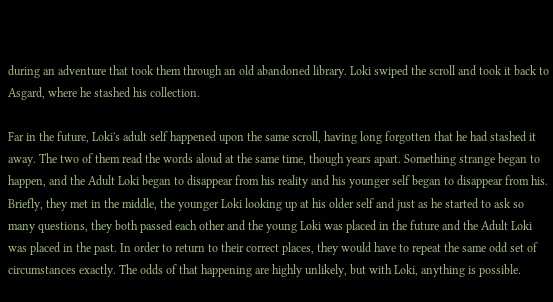during an adventure that took them through an old abandoned library. Loki swiped the scroll and took it back to Asgard, where he stashed his collection.

Far in the future, Loki's adult self happened upon the same scroll, having long forgotten that he had stashed it away. The two of them read the words aloud at the same time, though years apart. Something strange began to happen, and the Adult Loki began to disappear from his reality and his younger self began to disappear from his. Briefly, they met in the middle, the younger Loki looking up at his older self and just as he started to ask so many questions, they both passed each other and the young Loki was placed in the future and the Adult Loki was placed in the past. In order to return to their correct places, they would have to repeat the same odd set of circumstances exactly. The odds of that happening are highly unlikely, but with Loki, anything is possible.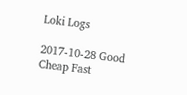Loki Logs

2017-10-28 Good Cheap Fast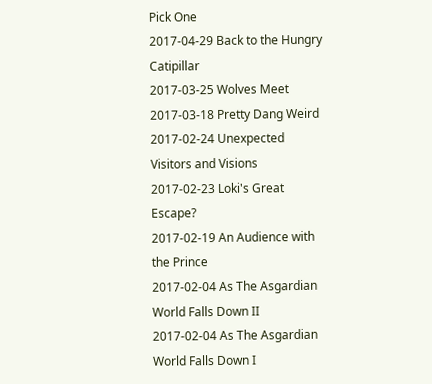Pick One
2017-04-29 Back to the Hungry Catipillar
2017-03-25 Wolves Meet
2017-03-18 Pretty Dang Weird
2017-02-24 Unexpected Visitors and Visions
2017-02-23 Loki's Great Escape?
2017-02-19 An Audience with the Prince
2017-02-04 As The Asgardian World Falls Down II
2017-02-04 As The Asgardian World Falls Down I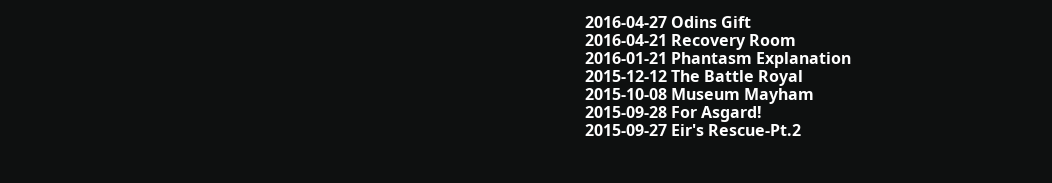2016-04-27 Odins Gift
2016-04-21 Recovery Room
2016-01-21 Phantasm Explanation
2015-12-12 The Battle Royal
2015-10-08 Museum Mayham
2015-09-28 For Asgard!
2015-09-27 Eir's Rescue-Pt.2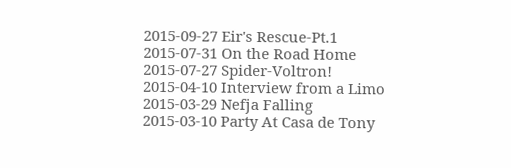2015-09-27 Eir's Rescue-Pt.1
2015-07-31 On the Road Home
2015-07-27 Spider-Voltron!
2015-04-10 Interview from a Limo
2015-03-29 Nefja Falling
2015-03-10 Party At Casa de Tony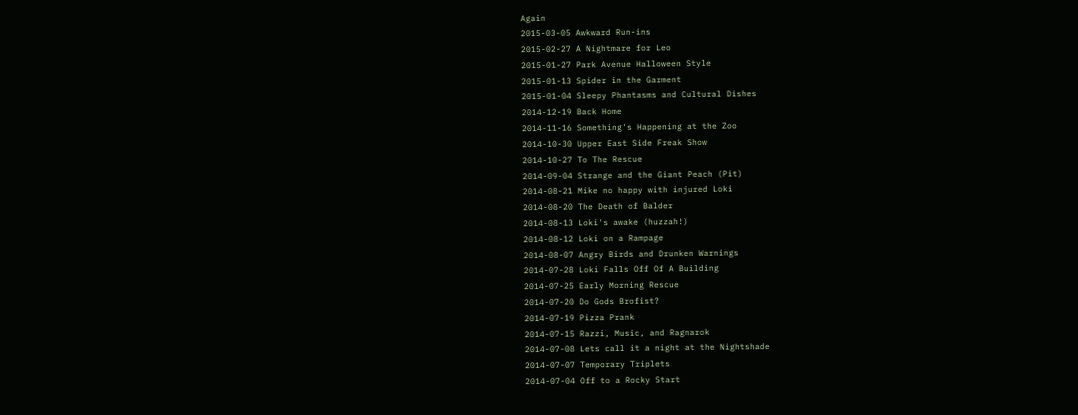Again
2015-03-05 Awkward Run-ins
2015-02-27 A Nightmare for Leo
2015-01-27 Park Avenue Halloween Style
2015-01-13 Spider in the Garment
2015-01-04 Sleepy Phantasms and Cultural Dishes
2014-12-19 Back Home
2014-11-16 Something's Happening at the Zoo
2014-10-30 Upper East Side Freak Show
2014-10-27 To The Rescue
2014-09-04 Strange and the Giant Peach (Pit)
2014-08-21 Mike no happy with injured Loki
2014-08-20 The Death of Balder
2014-08-13 Loki's awake (huzzah!)
2014-08-12 Loki on a Rampage
2014-08-07 Angry Birds and Drunken Warnings
2014-07-28 Loki Falls Off Of A Building
2014-07-25 Early Morning Rescue
2014-07-20 Do Gods Brofist?
2014-07-19 Pizza Prank
2014-07-15 Razzi, Music, and Ragnarok
2014-07-08 Lets call it a night at the Nightshade
2014-07-07 Temporary Triplets
2014-07-04 Off to a Rocky Start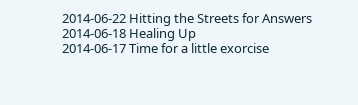2014-06-22 Hitting the Streets for Answers
2014-06-18 Healing Up
2014-06-17 Time for a little exorcise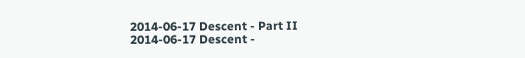2014-06-17 Descent - Part II
2014-06-17 Descent -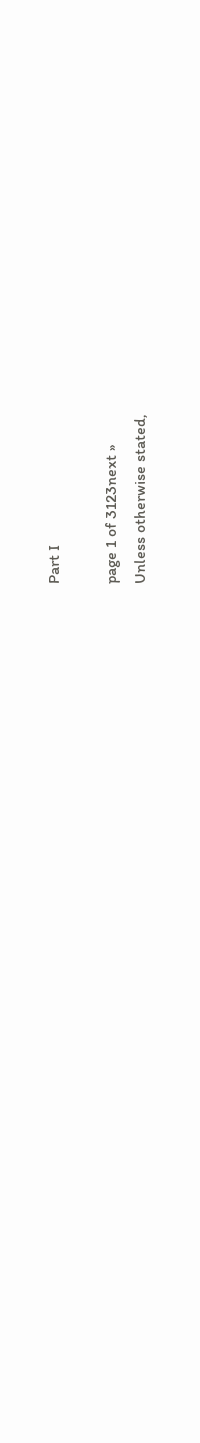Part I

page 1 of 3123next »
Unless otherwise stated,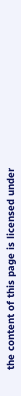the content of this page is licensed under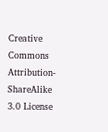Creative Commons Attribution-ShareAlike 3.0 License